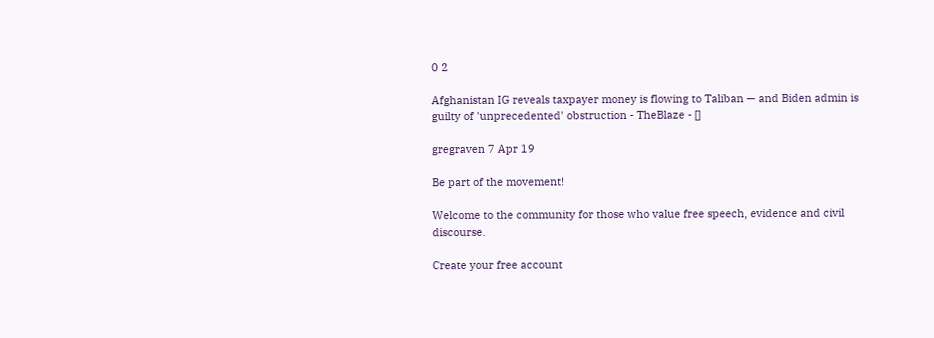0 2

Afghanistan IG reveals taxpayer money is flowing to Taliban — and Biden admin is guilty of 'unprecedented' obstruction - TheBlaze - []

gregraven 7 Apr 19

Be part of the movement!

Welcome to the community for those who value free speech, evidence and civil discourse.

Create your free account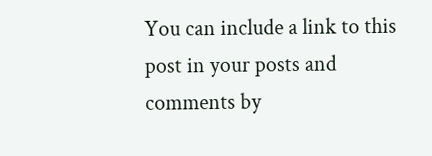You can include a link to this post in your posts and comments by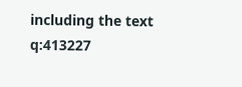including the text q:413227